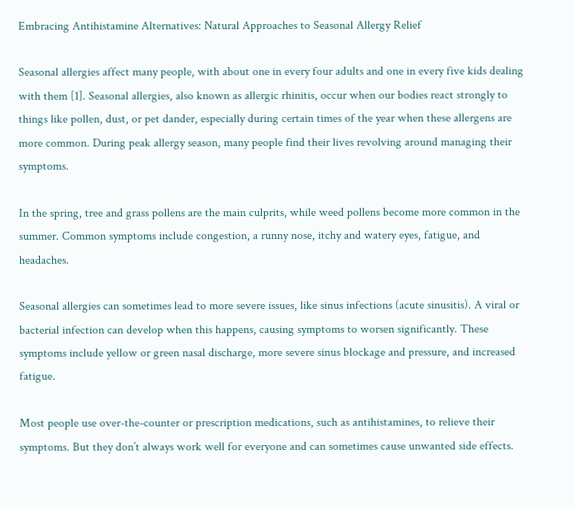Embracing Antihistamine Alternatives: Natural Approaches to Seasonal Allergy Relief

Seasonal allergies affect many people, with about one in every four adults and one in every five kids dealing with them [1]. Seasonal allergies, also known as allergic rhinitis, occur when our bodies react strongly to things like pollen, dust, or pet dander, especially during certain times of the year when these allergens are more common. During peak allergy season, many people find their lives revolving around managing their symptoms.

In the spring, tree and grass pollens are the main culprits, while weed pollens become more common in the summer. Common symptoms include congestion, a runny nose, itchy and watery eyes, fatigue, and headaches.

Seasonal allergies can sometimes lead to more severe issues, like sinus infections (acute sinusitis). A viral or bacterial infection can develop when this happens, causing symptoms to worsen significantly. These symptoms include yellow or green nasal discharge, more severe sinus blockage and pressure, and increased fatigue.

Most people use over-the-counter or prescription medications, such as antihistamines, to relieve their symptoms. But they don’t always work well for everyone and can sometimes cause unwanted side effects.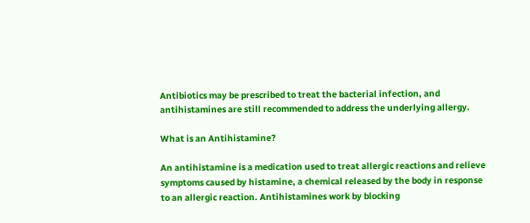Antibiotics may be prescribed to treat the bacterial infection, and antihistamines are still recommended to address the underlying allergy.

What is an Antihistamine?

An antihistamine is a medication used to treat allergic reactions and relieve symptoms caused by histamine, a chemical released by the body in response to an allergic reaction. Antihistamines work by blocking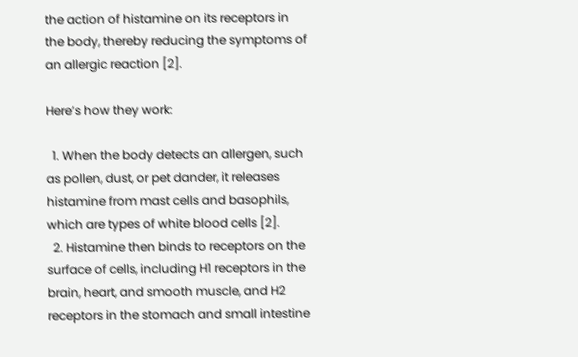the action of histamine on its receptors in the body, thereby reducing the symptoms of an allergic reaction [2].

Here’s how they work:

  1. When the body detects an allergen, such as pollen, dust, or pet dander, it releases histamine from mast cells and basophils, which are types of white blood cells [2].
  2. Histamine then binds to receptors on the surface of cells, including H1 receptors in the brain, heart, and smooth muscle, and H2 receptors in the stomach and small intestine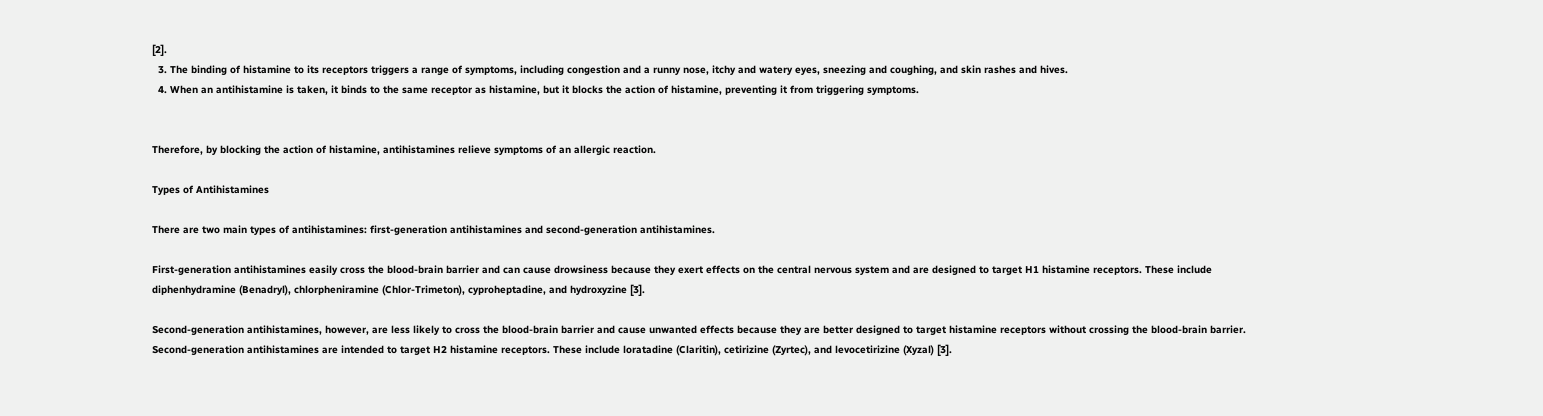[2].
  3. The binding of histamine to its receptors triggers a range of symptoms, including congestion and a runny nose, itchy and watery eyes, sneezing and coughing, and skin rashes and hives.
  4. When an antihistamine is taken, it binds to the same receptor as histamine, but it blocks the action of histamine, preventing it from triggering symptoms.


Therefore, by blocking the action of histamine, antihistamines relieve symptoms of an allergic reaction.

Types of Antihistamines

There are two main types of antihistamines: first-generation antihistamines and second-generation antihistamines.

First-generation antihistamines easily cross the blood-brain barrier and can cause drowsiness because they exert effects on the central nervous system and are designed to target H1 histamine receptors. These include diphenhydramine (Benadryl), chlorpheniramine (Chlor-Trimeton), cyproheptadine, and hydroxyzine [3].

Second-generation antihistamines, however, are less likely to cross the blood-brain barrier and cause unwanted effects because they are better designed to target histamine receptors without crossing the blood-brain barrier. Second-generation antihistamines are intended to target H2 histamine receptors. These include loratadine (Claritin), cetirizine (Zyrtec), and levocetirizine (Xyzal) [3].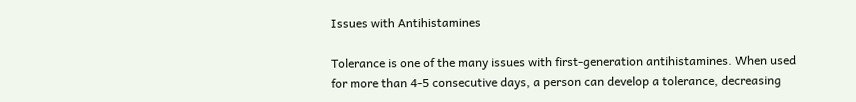Issues with Antihistamines

Tolerance is one of the many issues with first-generation antihistamines. When used for more than 4-5 consecutive days, a person can develop a tolerance, decreasing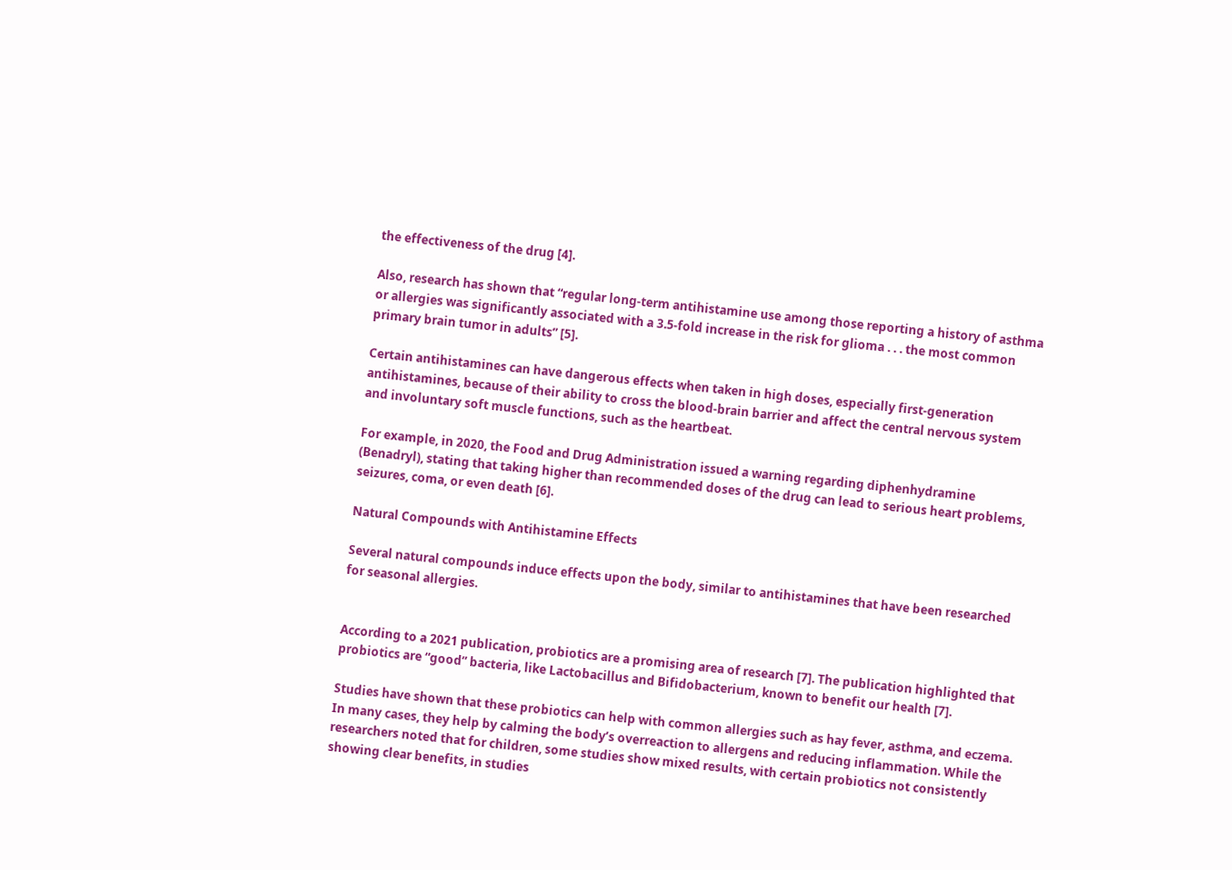the effectiveness of the drug [4].

Also, research has shown that “regular long-term antihistamine use among those reporting a history of asthma or allergies was significantly associated with a 3.5-fold increase in the risk for glioma . . . the most common primary brain tumor in adults” [5].

Certain antihistamines can have dangerous effects when taken in high doses, especially first-generation antihistamines, because of their ability to cross the blood-brain barrier and affect the central nervous system and involuntary soft muscle functions, such as the heartbeat.

For example, in 2020, the Food and Drug Administration issued a warning regarding diphenhydramine (Benadryl), stating that taking higher than recommended doses of the drug can lead to serious heart problems, seizures, coma, or even death [6].

Natural Compounds with Antihistamine Effects

Several natural compounds induce effects upon the body, similar to antihistamines that have been researched for seasonal allergies.


According to a 2021 publication, probiotics are a promising area of research [7]. The publication highlighted that probiotics are “good” bacteria, like Lactobacillus and Bifidobacterium, known to benefit our health [7].

Studies have shown that these probiotics can help with common allergies such as hay fever, asthma, and eczema. In many cases, they help by calming the body’s overreaction to allergens and reducing inflammation. While the researchers noted that for children, some studies show mixed results, with certain probiotics not consistently showing clear benefits, in studies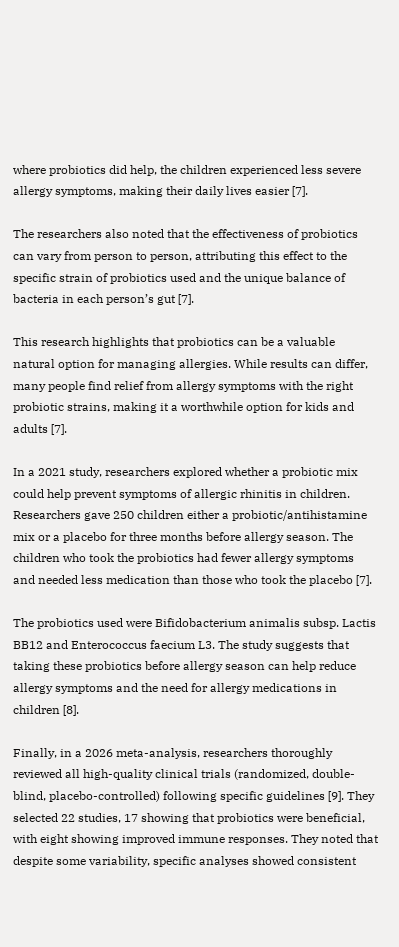where probiotics did help, the children experienced less severe allergy symptoms, making their daily lives easier [7].

The researchers also noted that the effectiveness of probiotics can vary from person to person, attributing this effect to the specific strain of probiotics used and the unique balance of bacteria in each person’s gut [7].

This research highlights that probiotics can be a valuable natural option for managing allergies. While results can differ, many people find relief from allergy symptoms with the right probiotic strains, making it a worthwhile option for kids and adults [7].

In a 2021 study, researchers explored whether a probiotic mix could help prevent symptoms of allergic rhinitis in children. Researchers gave 250 children either a probiotic/antihistamine mix or a placebo for three months before allergy season. The children who took the probiotics had fewer allergy symptoms and needed less medication than those who took the placebo [7].

The probiotics used were Bifidobacterium animalis subsp. Lactis BB12 and Enterococcus faecium L3. The study suggests that taking these probiotics before allergy season can help reduce allergy symptoms and the need for allergy medications in children [8].

Finally, in a 2026 meta-analysis, researchers thoroughly reviewed all high-quality clinical trials (randomized, double-blind, placebo-controlled) following specific guidelines [9]. They selected 22 studies, 17 showing that probiotics were beneficial, with eight showing improved immune responses. They noted that despite some variability, specific analyses showed consistent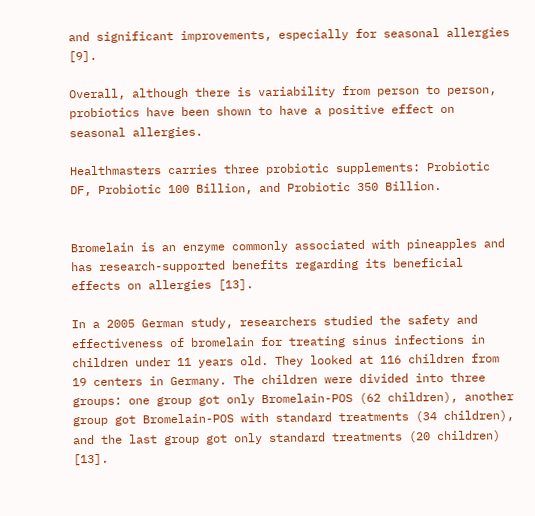and significant improvements, especially for seasonal allergies [9].

Overall, although there is variability from person to person, probiotics have been shown to have a positive effect on seasonal allergies.

Healthmasters carries three probiotic supplements: Probiotic DF, Probiotic 100 Billion, and Probiotic 350 Billion.


Bromelain is an enzyme commonly associated with pineapples and has research-supported benefits regarding its beneficial effects on allergies [13].

In a 2005 German study, researchers studied the safety and effectiveness of bromelain for treating sinus infections in children under 11 years old. They looked at 116 children from 19 centers in Germany. The children were divided into three groups: one group got only Bromelain-POS (62 children), another group got Bromelain-POS with standard treatments (34 children), and the last group got only standard treatments (20 children) [13].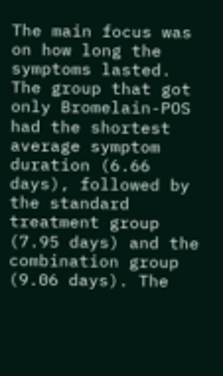The main focus was on how long the symptoms lasted. The group that got only Bromelain-POS had the shortest average symptom duration (6.66 days), followed by the standard treatment group (7.95 days) and the combination group (9.06 days). The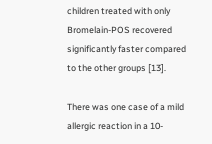children treated with only Bromelain-POS recovered significantly faster compared to the other groups [13].

There was one case of a mild allergic reaction in a 10-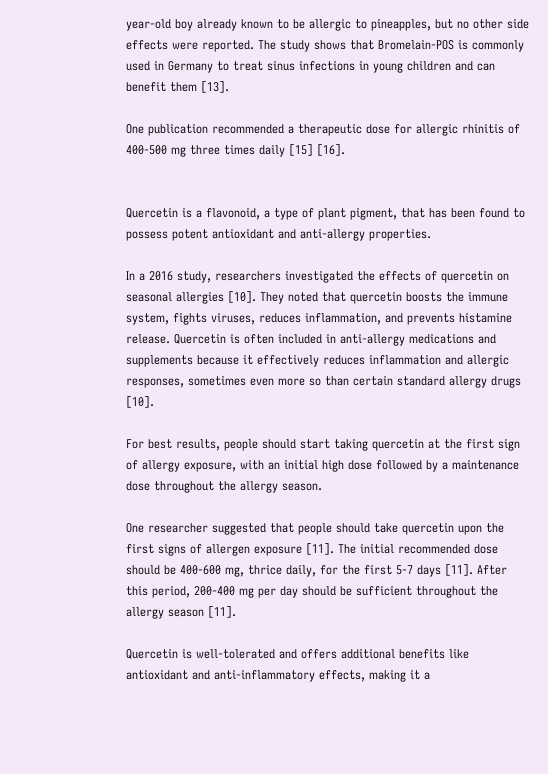year-old boy already known to be allergic to pineapples, but no other side effects were reported. The study shows that Bromelain-POS is commonly used in Germany to treat sinus infections in young children and can benefit them [13].

One publication recommended a therapeutic dose for allergic rhinitis of 400-500 mg three times daily [15] [16].


Quercetin is a flavonoid, a type of plant pigment, that has been found to possess potent antioxidant and anti-allergy properties.

In a 2016 study, researchers investigated the effects of quercetin on seasonal allergies [10]. They noted that quercetin boosts the immune system, fights viruses, reduces inflammation, and prevents histamine release. Quercetin is often included in anti-allergy medications and supplements because it effectively reduces inflammation and allergic responses, sometimes even more so than certain standard allergy drugs [10].

For best results, people should start taking quercetin at the first sign of allergy exposure, with an initial high dose followed by a maintenance dose throughout the allergy season.

One researcher suggested that people should take quercetin upon the first signs of allergen exposure [11]. The initial recommended dose should be 400-600 mg, thrice daily, for the first 5-7 days [11]. After this period, 200-400 mg per day should be sufficient throughout the allergy season [11].

Quercetin is well-tolerated and offers additional benefits like antioxidant and anti-inflammatory effects, making it a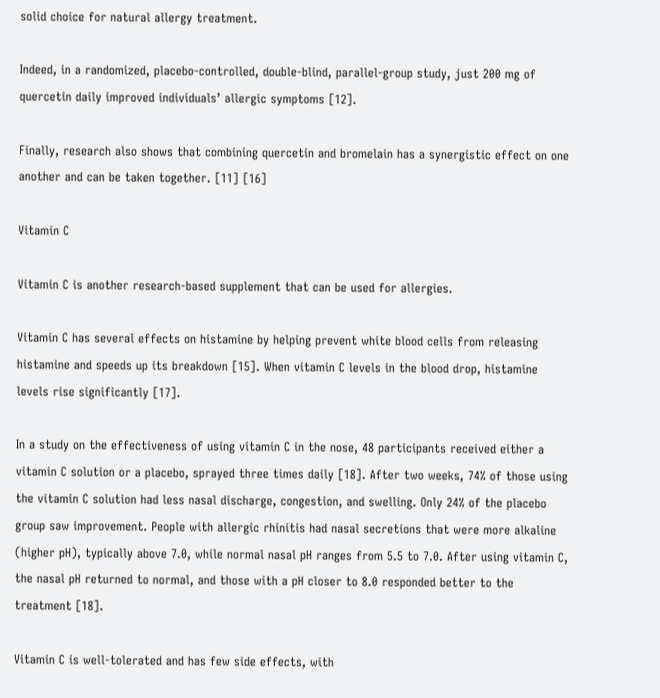solid choice for natural allergy treatment.

Indeed, in a randomized, placebo-controlled, double-blind, parallel-group study, just 200 mg of quercetin daily improved individuals’ allergic symptoms [12].

Finally, research also shows that combining quercetin and bromelain has a synergistic effect on one another and can be taken together. [11] [16]

Vitamin C

Vitamin C is another research-based supplement that can be used for allergies.

Vitamin C has several effects on histamine by helping prevent white blood cells from releasing histamine and speeds up its breakdown [15]. When vitamin C levels in the blood drop, histamine levels rise significantly [17].

In a study on the effectiveness of using vitamin C in the nose, 48 participants received either a vitamin C solution or a placebo, sprayed three times daily [18]. After two weeks, 74% of those using the vitamin C solution had less nasal discharge, congestion, and swelling. Only 24% of the placebo group saw improvement. People with allergic rhinitis had nasal secretions that were more alkaline (higher pH), typically above 7.0, while normal nasal pH ranges from 5.5 to 7.0. After using vitamin C, the nasal pH returned to normal, and those with a pH closer to 8.0 responded better to the treatment [18].

Vitamin C is well-tolerated and has few side effects, with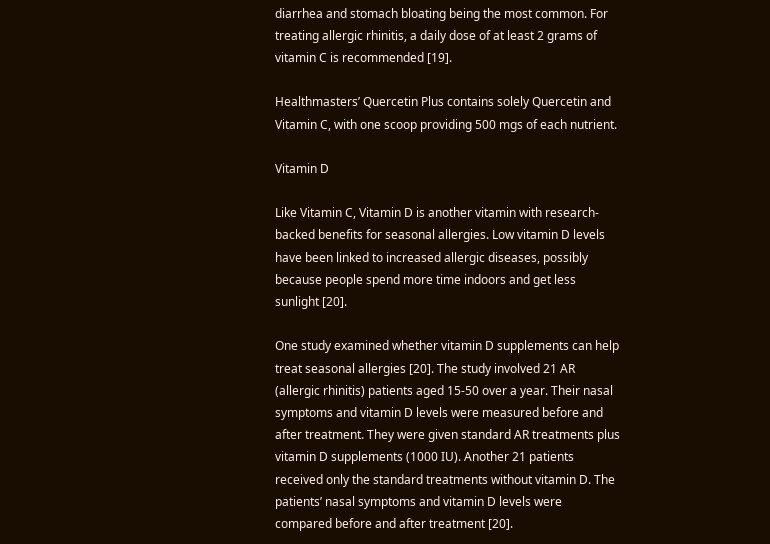diarrhea and stomach bloating being the most common. For treating allergic rhinitis, a daily dose of at least 2 grams of vitamin C is recommended [19].

Healthmasters’ Quercetin Plus contains solely Quercetin and Vitamin C, with one scoop providing 500 mgs of each nutrient.

Vitamin D

Like Vitamin C, Vitamin D is another vitamin with research-backed benefits for seasonal allergies. Low vitamin D levels have been linked to increased allergic diseases, possibly because people spend more time indoors and get less sunlight [20].

One study examined whether vitamin D supplements can help treat seasonal allergies [20]. The study involved 21 AR (allergic rhinitis) patients aged 15-50 over a year. Their nasal symptoms and vitamin D levels were measured before and after treatment. They were given standard AR treatments plus vitamin D supplements (1000 IU). Another 21 patients received only the standard treatments without vitamin D. The patients’ nasal symptoms and vitamin D levels were compared before and after treatment [20].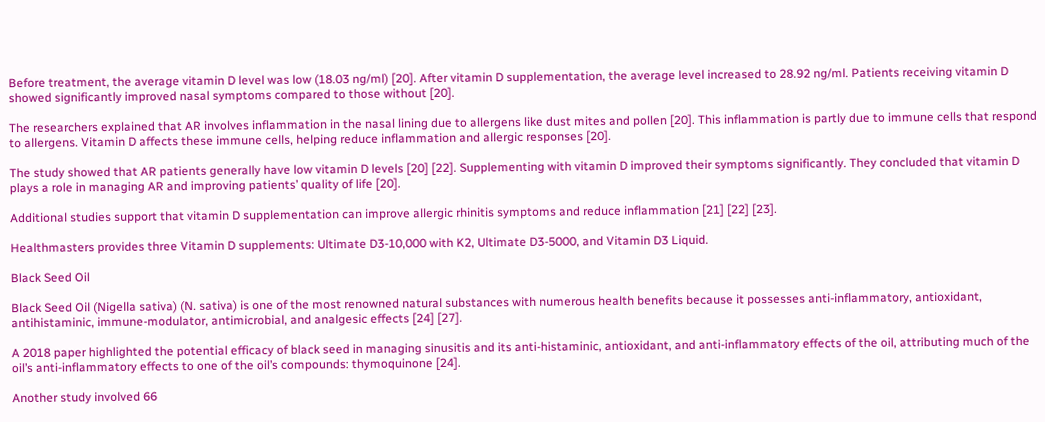Before treatment, the average vitamin D level was low (18.03 ng/ml) [20]. After vitamin D supplementation, the average level increased to 28.92 ng/ml. Patients receiving vitamin D showed significantly improved nasal symptoms compared to those without [20].

The researchers explained that AR involves inflammation in the nasal lining due to allergens like dust mites and pollen [20]. This inflammation is partly due to immune cells that respond to allergens. Vitamin D affects these immune cells, helping reduce inflammation and allergic responses [20].

The study showed that AR patients generally have low vitamin D levels [20] [22]. Supplementing with vitamin D improved their symptoms significantly. They concluded that vitamin D plays a role in managing AR and improving patients’ quality of life [20].

Additional studies support that vitamin D supplementation can improve allergic rhinitis symptoms and reduce inflammation [21] [22] [23].

Healthmasters provides three Vitamin D supplements: Ultimate D3-10,000 with K2, Ultimate D3-5000, and Vitamin D3 Liquid.

Black Seed Oil

Black Seed Oil (Nigella sativa) (N. sativa) is one of the most renowned natural substances with numerous health benefits because it possesses anti-inflammatory, antioxidant, antihistaminic, immune-modulator, antimicrobial, and analgesic effects [24] [27].

A 2018 paper highlighted the potential efficacy of black seed in managing sinusitis and its anti-histaminic, antioxidant, and anti-inflammatory effects of the oil, attributing much of the oil’s anti-inflammatory effects to one of the oil’s compounds: thymoquinone [24].

Another study involved 66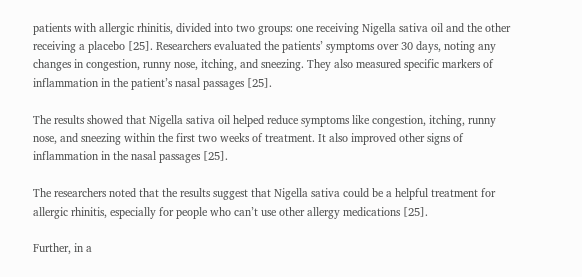patients with allergic rhinitis, divided into two groups: one receiving Nigella sativa oil and the other receiving a placebo [25]. Researchers evaluated the patients’ symptoms over 30 days, noting any changes in congestion, runny nose, itching, and sneezing. They also measured specific markers of inflammation in the patient’s nasal passages [25].

The results showed that Nigella sativa oil helped reduce symptoms like congestion, itching, runny nose, and sneezing within the first two weeks of treatment. It also improved other signs of inflammation in the nasal passages [25].

The researchers noted that the results suggest that Nigella sativa could be a helpful treatment for allergic rhinitis, especially for people who can’t use other allergy medications [25].

Further, in a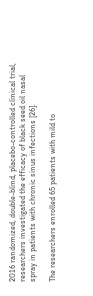2016 randomized, double-blind, placebo-controlled clinical trial, researchers investigated the efficacy of black seed oil nasal spray in patients with chronic sinus infections [26].

The researchers enrolled 65 patients with mild to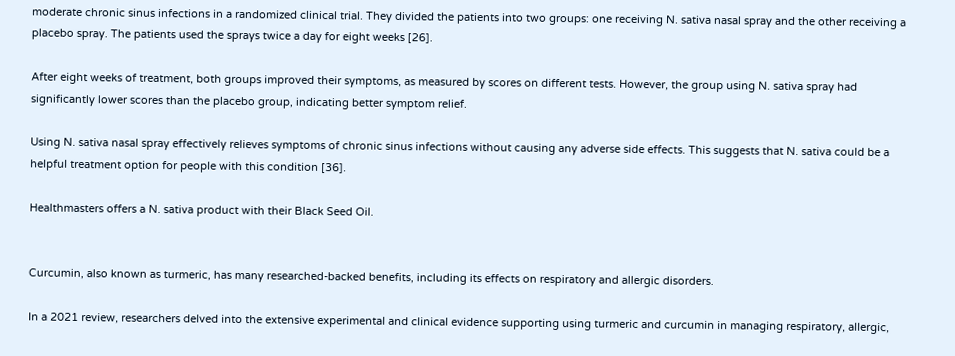moderate chronic sinus infections in a randomized clinical trial. They divided the patients into two groups: one receiving N. sativa nasal spray and the other receiving a placebo spray. The patients used the sprays twice a day for eight weeks [26].

After eight weeks of treatment, both groups improved their symptoms, as measured by scores on different tests. However, the group using N. sativa spray had significantly lower scores than the placebo group, indicating better symptom relief.

Using N. sativa nasal spray effectively relieves symptoms of chronic sinus infections without causing any adverse side effects. This suggests that N. sativa could be a helpful treatment option for people with this condition [36].

Healthmasters offers a N. sativa product with their Black Seed Oil.


Curcumin, also known as turmeric, has many researched-backed benefits, including its effects on respiratory and allergic disorders.

In a 2021 review, researchers delved into the extensive experimental and clinical evidence supporting using turmeric and curcumin in managing respiratory, allergic,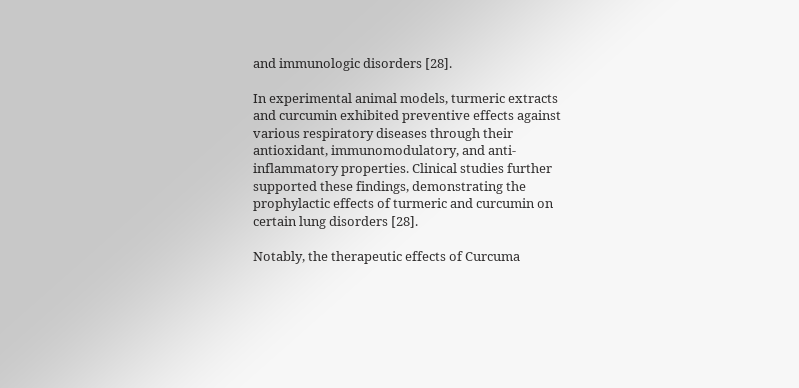and immunologic disorders [28].

In experimental animal models, turmeric extracts and curcumin exhibited preventive effects against various respiratory diseases through their antioxidant, immunomodulatory, and anti-inflammatory properties. Clinical studies further supported these findings, demonstrating the prophylactic effects of turmeric and curcumin on certain lung disorders [28].

Notably, the therapeutic effects of Curcuma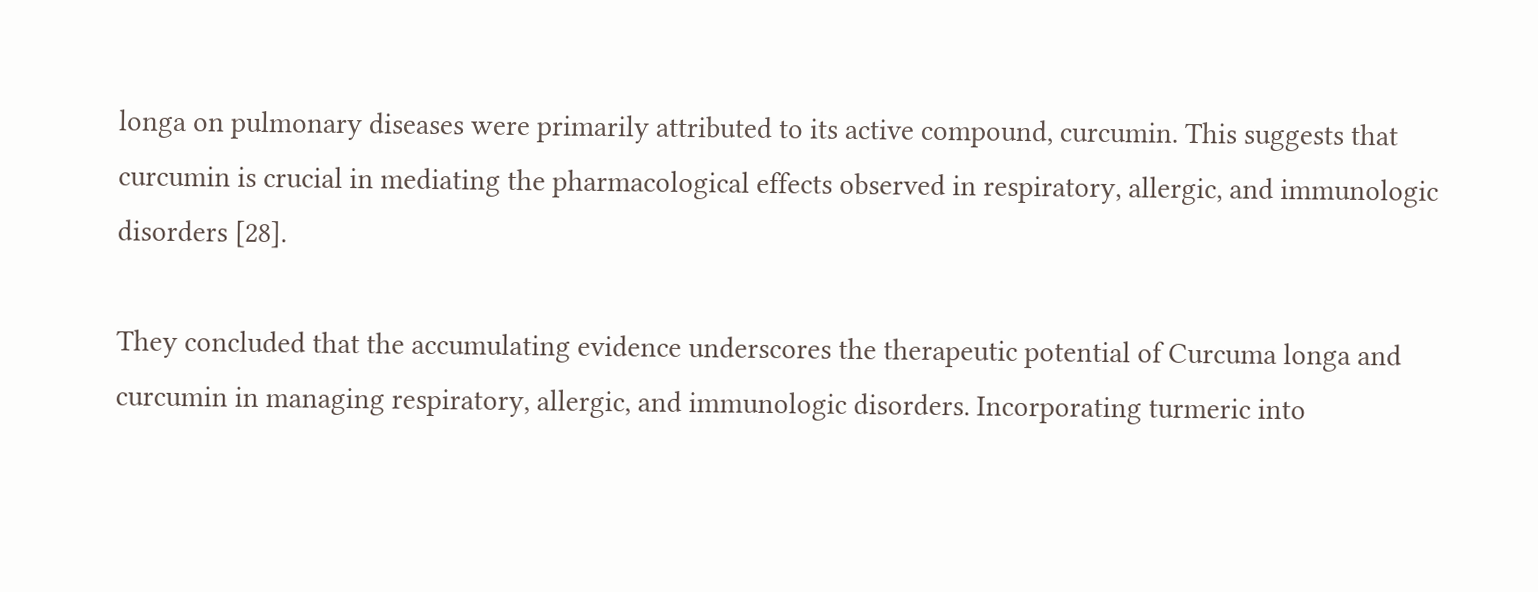longa on pulmonary diseases were primarily attributed to its active compound, curcumin. This suggests that curcumin is crucial in mediating the pharmacological effects observed in respiratory, allergic, and immunologic disorders [28].

They concluded that the accumulating evidence underscores the therapeutic potential of Curcuma longa and curcumin in managing respiratory, allergic, and immunologic disorders. Incorporating turmeric into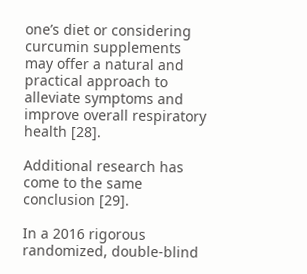one’s diet or considering curcumin supplements may offer a natural and practical approach to alleviate symptoms and improve overall respiratory health [28].

Additional research has come to the same conclusion [29].

In a 2016 rigorous randomized, double-blind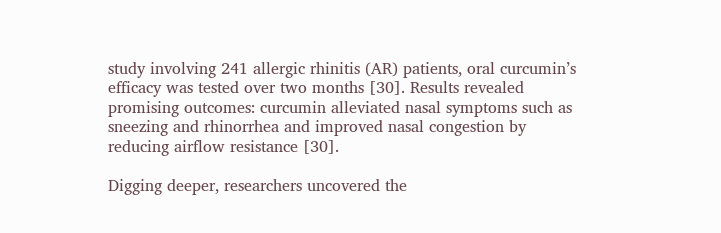study involving 241 allergic rhinitis (AR) patients, oral curcumin’s efficacy was tested over two months [30]. Results revealed promising outcomes: curcumin alleviated nasal symptoms such as sneezing and rhinorrhea and improved nasal congestion by reducing airflow resistance [30].

Digging deeper, researchers uncovered the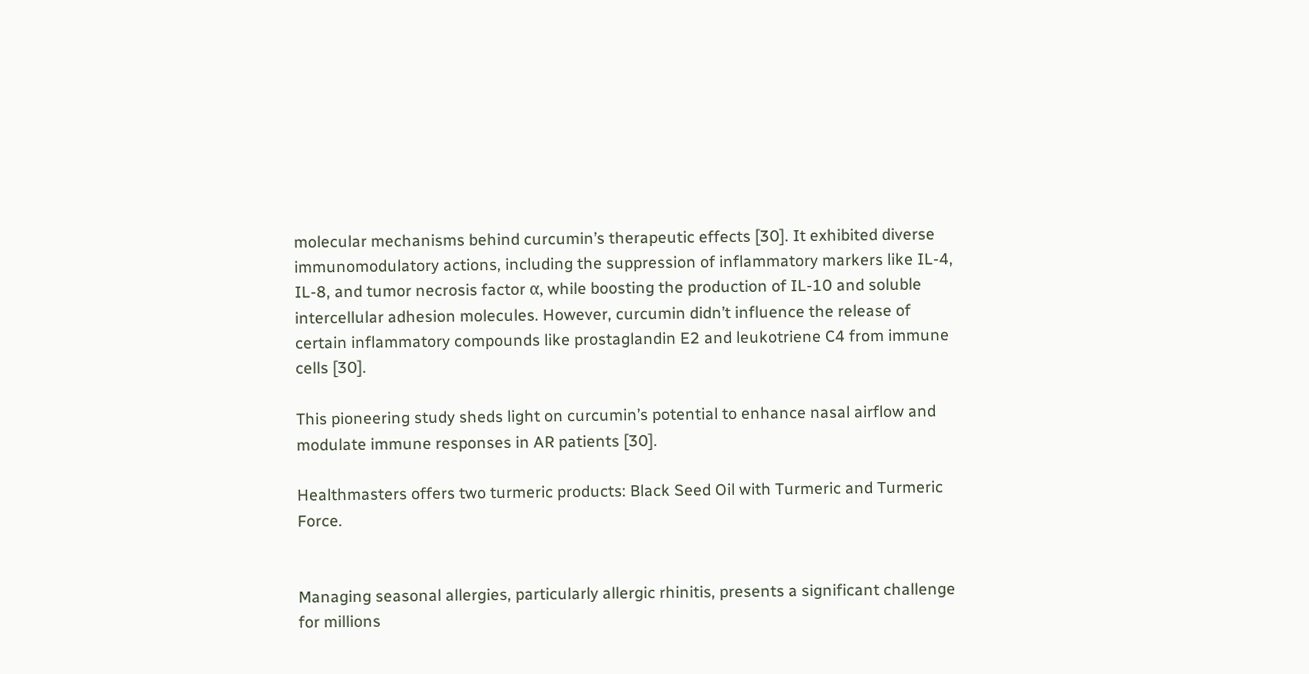molecular mechanisms behind curcumin’s therapeutic effects [30]. It exhibited diverse immunomodulatory actions, including the suppression of inflammatory markers like IL-4, IL-8, and tumor necrosis factor α, while boosting the production of IL-10 and soluble intercellular adhesion molecules. However, curcumin didn’t influence the release of certain inflammatory compounds like prostaglandin E2 and leukotriene C4 from immune cells [30].

This pioneering study sheds light on curcumin’s potential to enhance nasal airflow and modulate immune responses in AR patients [30].

Healthmasters offers two turmeric products: Black Seed Oil with Turmeric and Turmeric Force.


Managing seasonal allergies, particularly allergic rhinitis, presents a significant challenge for millions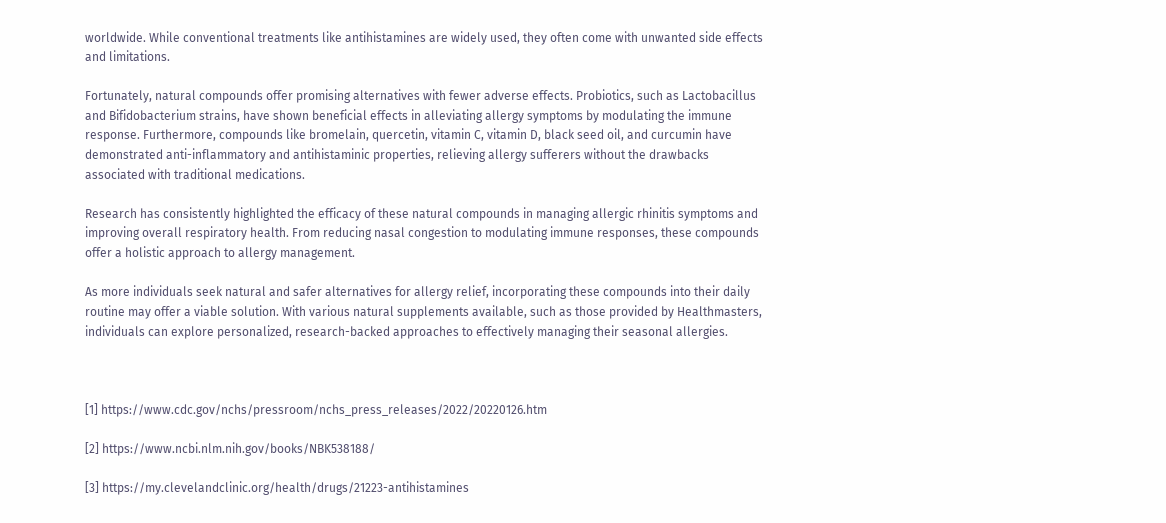worldwide. While conventional treatments like antihistamines are widely used, they often come with unwanted side effects and limitations.

Fortunately, natural compounds offer promising alternatives with fewer adverse effects. Probiotics, such as Lactobacillus and Bifidobacterium strains, have shown beneficial effects in alleviating allergy symptoms by modulating the immune response. Furthermore, compounds like bromelain, quercetin, vitamin C, vitamin D, black seed oil, and curcumin have demonstrated anti-inflammatory and antihistaminic properties, relieving allergy sufferers without the drawbacks associated with traditional medications.

Research has consistently highlighted the efficacy of these natural compounds in managing allergic rhinitis symptoms and improving overall respiratory health. From reducing nasal congestion to modulating immune responses, these compounds offer a holistic approach to allergy management.

As more individuals seek natural and safer alternatives for allergy relief, incorporating these compounds into their daily routine may offer a viable solution. With various natural supplements available, such as those provided by Healthmasters, individuals can explore personalized, research-backed approaches to effectively managing their seasonal allergies.



[1] https://www.cdc.gov/nchs/pressroom/nchs_press_releases/2022/20220126.htm

[2] https://www.ncbi.nlm.nih.gov/books/NBK538188/

[3] https://my.clevelandclinic.org/health/drugs/21223-antihistamines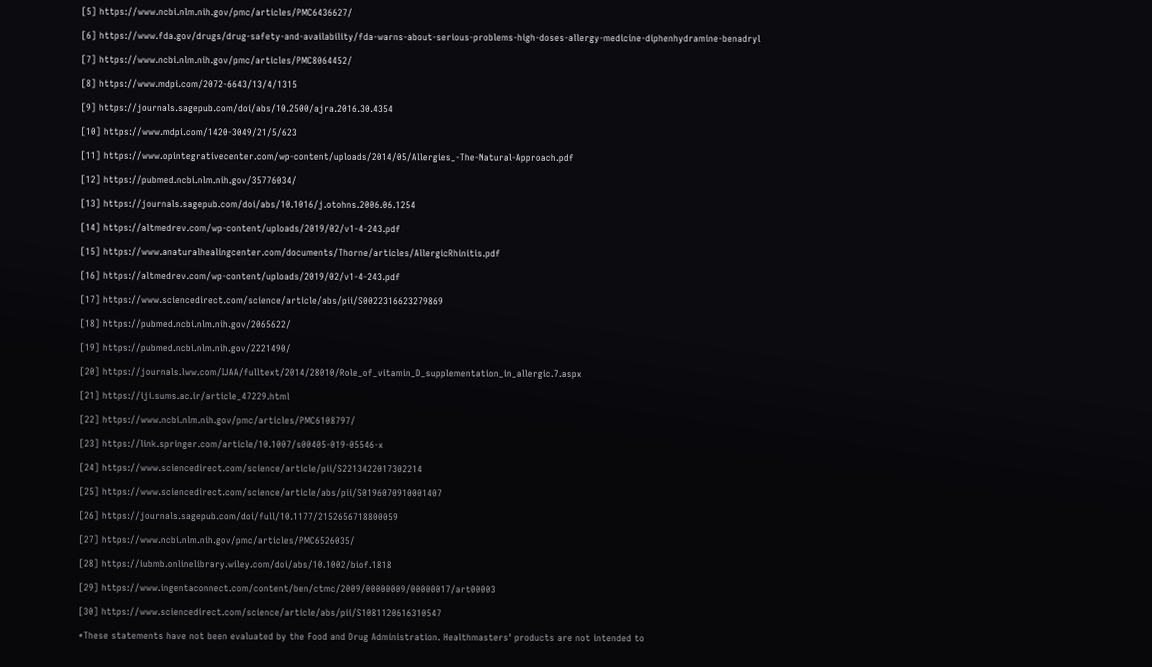[5] https://www.ncbi.nlm.nih.gov/pmc/articles/PMC6436627/

[6] https://www.fda.gov/drugs/drug-safety-and-availability/fda-warns-about-serious-problems-high-doses-allergy-medicine-diphenhydramine-benadryl

[7] https://www.ncbi.nlm.nih.gov/pmc/articles/PMC8064452/

[8] https://www.mdpi.com/2072-6643/13/4/1315

[9] https://journals.sagepub.com/doi/abs/10.2500/ajra.2016.30.4354

[10] https://www.mdpi.com/1420-3049/21/5/623

[11] https://www.opintegrativecenter.com/wp-content/uploads/2014/05/Allergies_-The-Natural-Approach.pdf

[12] https://pubmed.ncbi.nlm.nih.gov/35776034/

[13] https://journals.sagepub.com/doi/abs/10.1016/j.otohns.2006.06.1254

[14] https://altmedrev.com/wp-content/uploads/2019/02/v1-4-243.pdf

[15] https://www.anaturalhealingcenter.com/documents/Thorne/articles/AllergicRhinitis.pdf

[16] https://altmedrev.com/wp-content/uploads/2019/02/v1-4-243.pdf

[17] https://www.sciencedirect.com/science/article/abs/pii/S0022316623279869

[18] https://pubmed.ncbi.nlm.nih.gov/2065622/

[19] https://pubmed.ncbi.nlm.nih.gov/2221490/

[20] https://journals.lww.com/IJAA/fulltext/2014/28010/Role_of_vitamin_D_supplementation_in_allergic.7.aspx

[21] https://iji.sums.ac.ir/article_47229.html

[22] https://www.ncbi.nlm.nih.gov/pmc/articles/PMC6108797/

[23] https://link.springer.com/article/10.1007/s00405-019-05546-x

[24] https://www.sciencedirect.com/science/article/pii/S2213422017302214

[25] https://www.sciencedirect.com/science/article/abs/pii/S0196070910001407

[26] https://journals.sagepub.com/doi/full/10.1177/2152656718800059

[27] https://www.ncbi.nlm.nih.gov/pmc/articles/PMC6526035/

[28] https://iubmb.onlinelibrary.wiley.com/doi/abs/10.1002/biof.1818

[29] https://www.ingentaconnect.com/content/ben/ctmc/2009/00000009/00000017/art00003

[30] https://www.sciencedirect.com/science/article/abs/pii/S1081120616310547

*These statements have not been evaluated by the Food and Drug Administration. Healthmasters' products are not intended to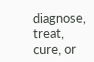diagnose, treat, cure, or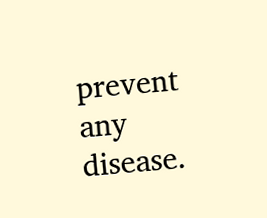prevent any disease.